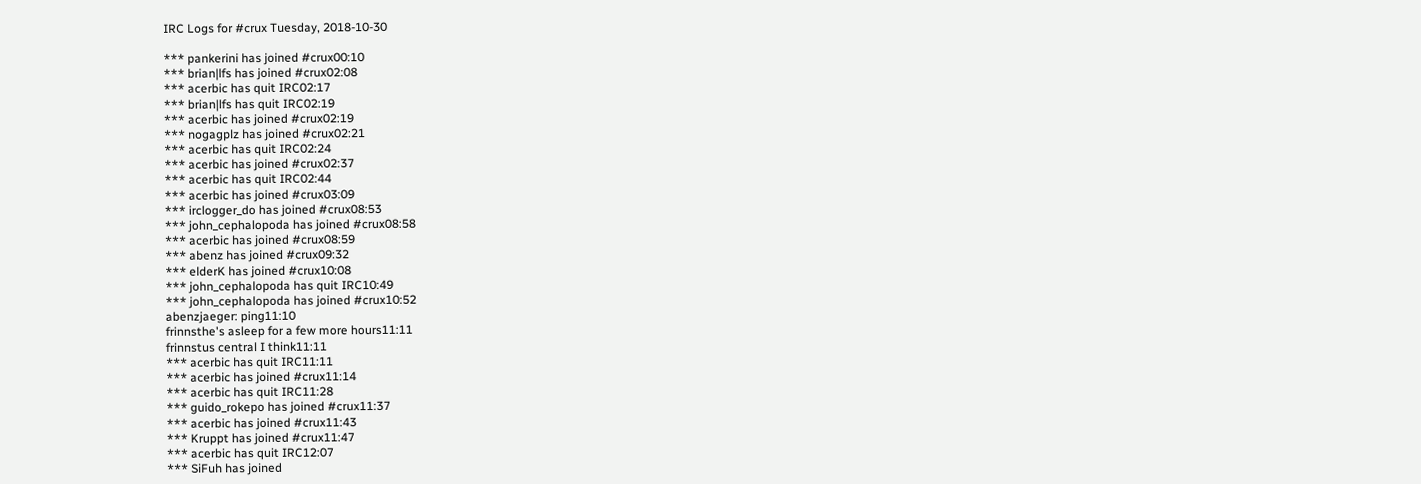IRC Logs for #crux Tuesday, 2018-10-30

*** pankerini has joined #crux00:10
*** brian|lfs has joined #crux02:08
*** acerbic has quit IRC02:17
*** brian|lfs has quit IRC02:19
*** acerbic has joined #crux02:19
*** nogagplz has joined #crux02:21
*** acerbic has quit IRC02:24
*** acerbic has joined #crux02:37
*** acerbic has quit IRC02:44
*** acerbic has joined #crux03:09
*** irclogger_do has joined #crux08:53
*** john_cephalopoda has joined #crux08:58
*** acerbic has joined #crux08:59
*** abenz has joined #crux09:32
*** elderK has joined #crux10:08
*** john_cephalopoda has quit IRC10:49
*** john_cephalopoda has joined #crux10:52
abenzjaeger: ping11:10
frinnsthe's asleep for a few more hours11:11
frinnstus central I think11:11
*** acerbic has quit IRC11:11
*** acerbic has joined #crux11:14
*** acerbic has quit IRC11:28
*** guido_rokepo has joined #crux11:37
*** acerbic has joined #crux11:43
*** Kruppt has joined #crux11:47
*** acerbic has quit IRC12:07
*** SiFuh has joined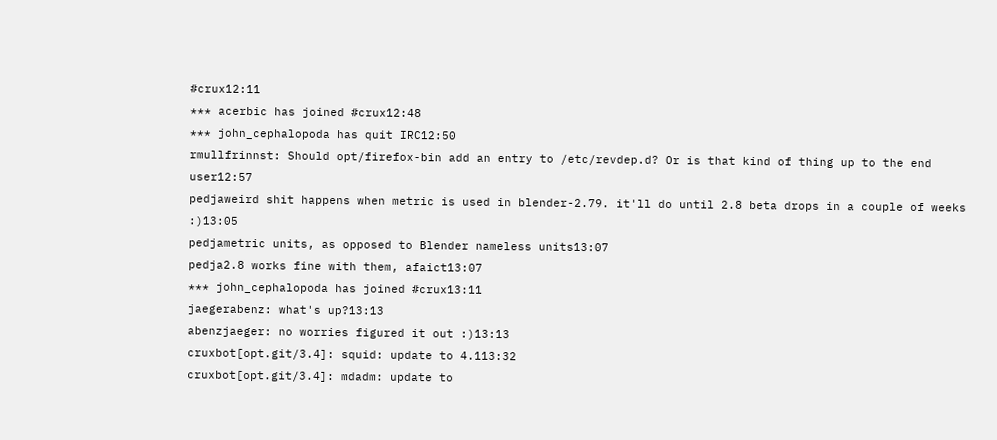#crux12:11
*** acerbic has joined #crux12:48
*** john_cephalopoda has quit IRC12:50
rmullfrinnst: Should opt/firefox-bin add an entry to /etc/revdep.d? Or is that kind of thing up to the end user12:57
pedjaweird shit happens when metric is used in blender-2.79. it'll do until 2.8 beta drops in a couple of weeks :)13:05
pedjametric units, as opposed to Blender nameless units13:07
pedja2.8 works fine with them, afaict13:07
*** john_cephalopoda has joined #crux13:11
jaegerabenz: what's up?13:13
abenzjaeger: no worries figured it out :)13:13
cruxbot[opt.git/3.4]: squid: update to 4.113:32
cruxbot[opt.git/3.4]: mdadm: update to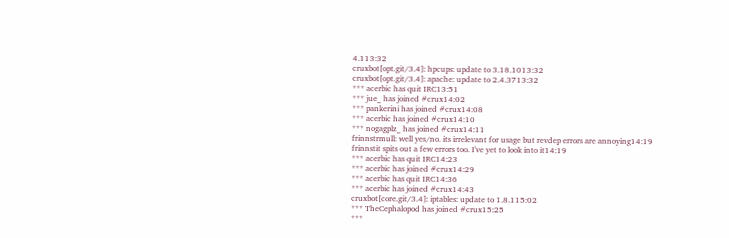4.113:32
cruxbot[opt.git/3.4]: hpcups: update to 3.18.1013:32
cruxbot[opt.git/3.4]: apache: update to 2.4.3713:32
*** acerbic has quit IRC13:51
*** jue_ has joined #crux14:02
*** pankerini has joined #crux14:08
*** acerbic has joined #crux14:10
*** nogagplz_ has joined #crux14:11
frinnstrmull: well yes/no. its irrelevant for usage but revdep errors are annoying14:19
frinnstit spits out a few errors too. I've yet to look into it14:19
*** acerbic has quit IRC14:23
*** acerbic has joined #crux14:29
*** acerbic has quit IRC14:36
*** acerbic has joined #crux14:43
cruxbot[core.git/3.4]: iptables: update to 1.8.115:02
*** TheCephalopod has joined #crux15:25
***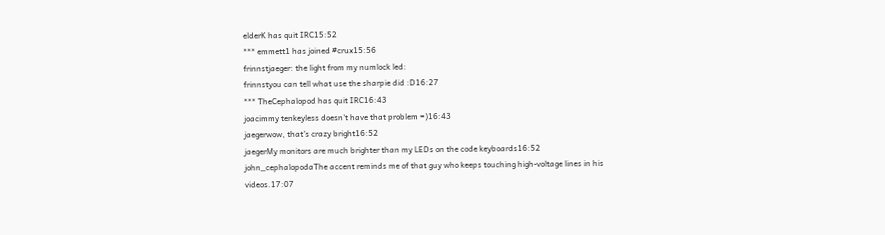elderK has quit IRC15:52
*** emmett1 has joined #crux15:56
frinnstjaeger: the light from my numlock led:
frinnstyou can tell what use the sharpie did :D16:27
*** TheCephalopod has quit IRC16:43
joacimmy tenkeyless doesn't have that problem =)16:43
jaegerwow, that's crazy bright16:52
jaegerMy monitors are much brighter than my LEDs on the code keyboards16:52
john_cephalopodaThe accent reminds me of that guy who keeps touching high-voltage lines in his videos.17:07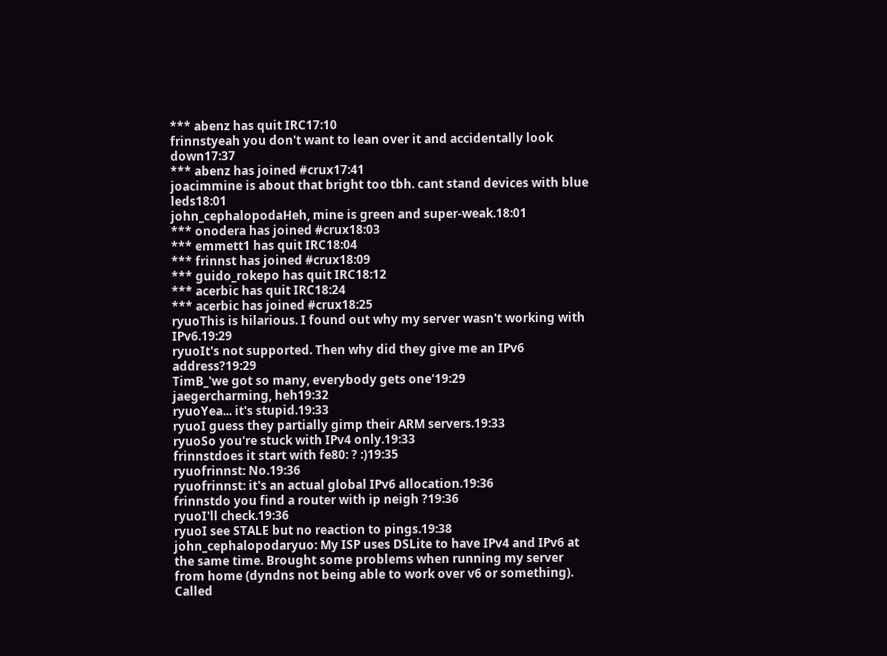*** abenz has quit IRC17:10
frinnstyeah you don't want to lean over it and accidentally look down17:37
*** abenz has joined #crux17:41
joacimmine is about that bright too tbh. cant stand devices with blue leds18:01
john_cephalopodaHeh, mine is green and super-weak.18:01
*** onodera has joined #crux18:03
*** emmett1 has quit IRC18:04
*** frinnst has joined #crux18:09
*** guido_rokepo has quit IRC18:12
*** acerbic has quit IRC18:24
*** acerbic has joined #crux18:25
ryuoThis is hilarious. I found out why my server wasn't working with IPv6.19:29
ryuoIt's not supported. Then why did they give me an IPv6 address?19:29
TimB_'we got so many, everybody gets one'19:29
jaegercharming, heh19:32
ryuoYea... it's stupid.19:33
ryuoI guess they partially gimp their ARM servers.19:33
ryuoSo you're stuck with IPv4 only.19:33
frinnstdoes it start with fe80: ? :)19:35
ryuofrinnst: No.19:36
ryuofrinnst: it's an actual global IPv6 allocation.19:36
frinnstdo you find a router with ip neigh ?19:36
ryuoI'll check.19:36
ryuoI see STALE but no reaction to pings.19:38
john_cephalopodaryuo: My ISP uses DSLite to have IPv4 and IPv6 at the same time. Brought some problems when running my server from home (dyndns not being able to work over v6 or something). Called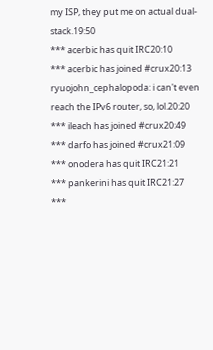my ISP, they put me on actual dual-stack.19:50
*** acerbic has quit IRC20:10
*** acerbic has joined #crux20:13
ryuojohn_cephalopoda: i can't even reach the IPv6 router, so, lol.20:20
*** ileach has joined #crux20:49
*** darfo has joined #crux21:09
*** onodera has quit IRC21:21
*** pankerini has quit IRC21:27
***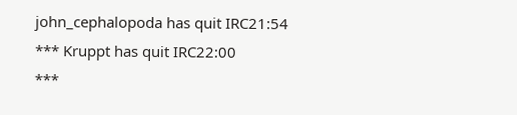john_cephalopoda has quit IRC21:54
*** Kruppt has quit IRC22:00
***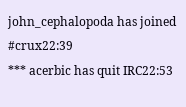john_cephalopoda has joined #crux22:39
*** acerbic has quit IRC22:53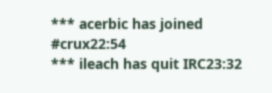*** acerbic has joined #crux22:54
*** ileach has quit IRC23:32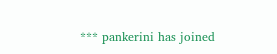*** pankerini has joined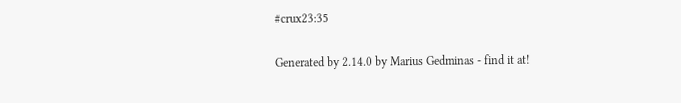#crux23:35

Generated by 2.14.0 by Marius Gedminas - find it at!